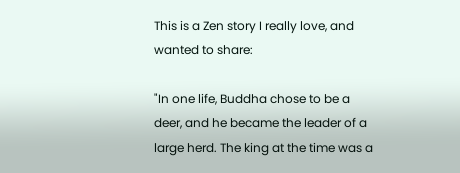This is a Zen story I really love, and wanted to share:

"In one life, Buddha chose to be a deer, and he became the leader of a large herd. The king at the time was a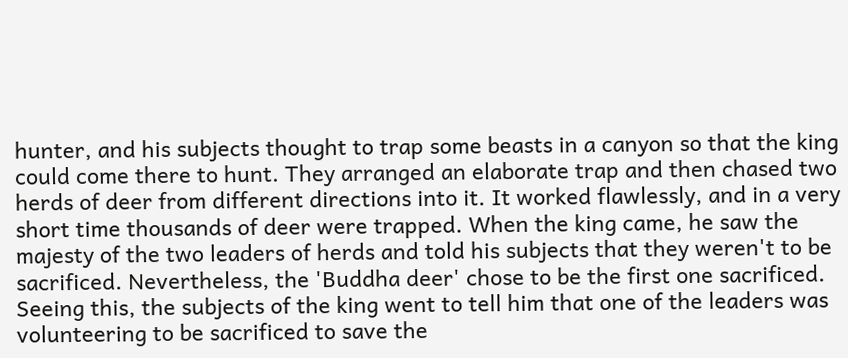hunter, and his subjects thought to trap some beasts in a canyon so that the king could come there to hunt. They arranged an elaborate trap and then chased two herds of deer from different directions into it. It worked flawlessly, and in a very short time thousands of deer were trapped. When the king came, he saw the majesty of the two leaders of herds and told his subjects that they weren't to be sacrificed. Nevertheless, the 'Buddha deer' chose to be the first one sacrificed. Seeing this, the subjects of the king went to tell him that one of the leaders was volunteering to be sacrificed to save the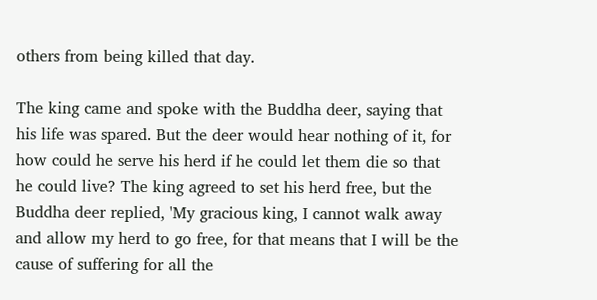others from being killed that day.

The king came and spoke with the Buddha deer, saying that his life was spared. But the deer would hear nothing of it, for how could he serve his herd if he could let them die so that he could live? The king agreed to set his herd free, but the Buddha deer replied, 'My gracious king, I cannot walk away and allow my herd to go free, for that means that I will be the cause of suffering for all the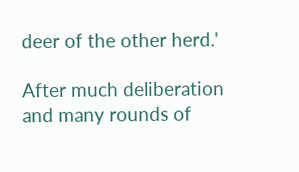deer of the other herd.'

After much deliberation and many rounds of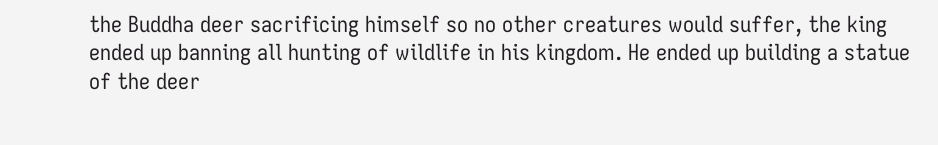the Buddha deer sacrificing himself so no other creatures would suffer, the king ended up banning all hunting of wildlife in his kingdom. He ended up building a statue of the deer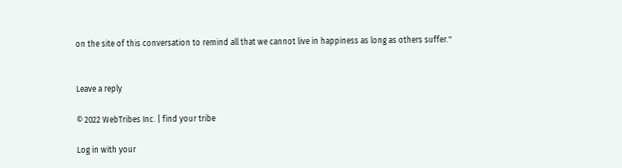on the site of this conversation to remind all that we cannot live in happiness as long as others suffer."


Leave a reply

© 2022 WebTribes Inc. | find your tribe

Log in with your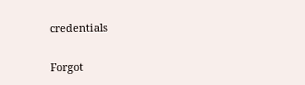credentials


Forgot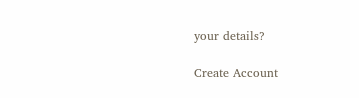your details?

Create Account